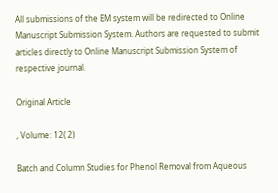All submissions of the EM system will be redirected to Online Manuscript Submission System. Authors are requested to submit articles directly to Online Manuscript Submission System of respective journal.

Original Article

, Volume: 12( 2)

Batch and Column Studies for Phenol Removal from Aqueous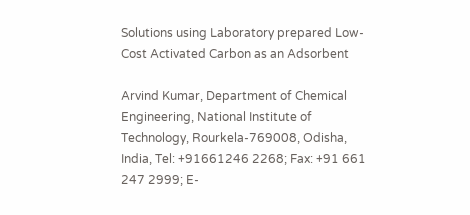Solutions using Laboratory prepared Low-Cost Activated Carbon as an Adsorbent

Arvind Kumar, Department of Chemical Engineering, National Institute of Technology, Rourkela-769008, Odisha, India, Tel: +91661246 2268; Fax: +91 661 247 2999; E-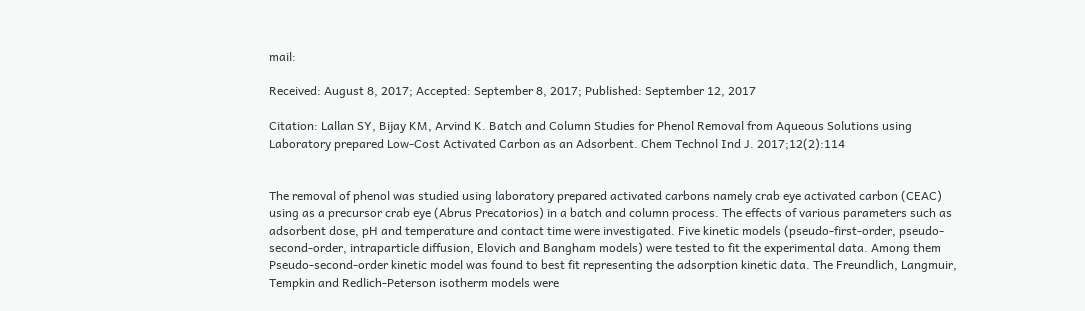mail:

Received: August 8, 2017; Accepted: September 8, 2017; Published: September 12, 2017

Citation: Lallan SY, Bijay KM, Arvind K. Batch and Column Studies for Phenol Removal from Aqueous Solutions using Laboratory prepared Low-Cost Activated Carbon as an Adsorbent. Chem Technol Ind J. 2017;12(2):114


The removal of phenol was studied using laboratory prepared activated carbons namely crab eye activated carbon (CEAC) using as a precursor crab eye (Abrus Precatorios) in a batch and column process. The effects of various parameters such as adsorbent dose, pH and temperature and contact time were investigated. Five kinetic models (pseudo-first-order, pseudo-second-order, intraparticle diffusion, Elovich and Bangham models) were tested to fit the experimental data. Among them Pseudo-second-order kinetic model was found to best fit representing the adsorption kinetic data. The Freundlich, Langmuir, Tempkin and Redlich-Peterson isotherm models were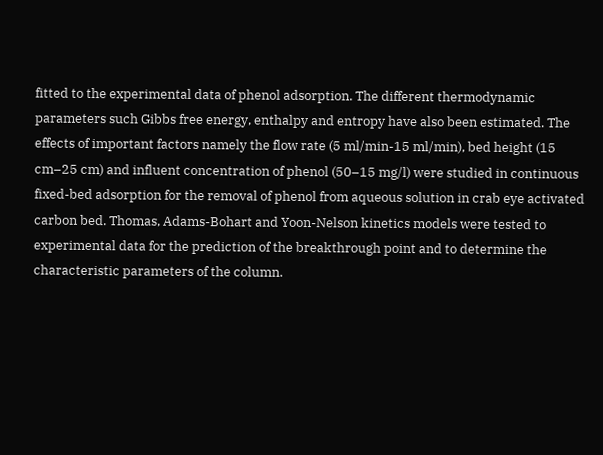fitted to the experimental data of phenol adsorption. The different thermodynamic parameters such Gibbs free energy, enthalpy and entropy have also been estimated. The effects of important factors namely the flow rate (5 ml/min-15 ml/min), bed height (15 cm–25 cm) and influent concentration of phenol (50–15 mg/l) were studied in continuous fixed-bed adsorption for the removal of phenol from aqueous solution in crab eye activated carbon bed. Thomas, Adams-Bohart and Yoon-Nelson kinetics models were tested to experimental data for the prediction of the breakthrough point and to determine the characteristic parameters of the column.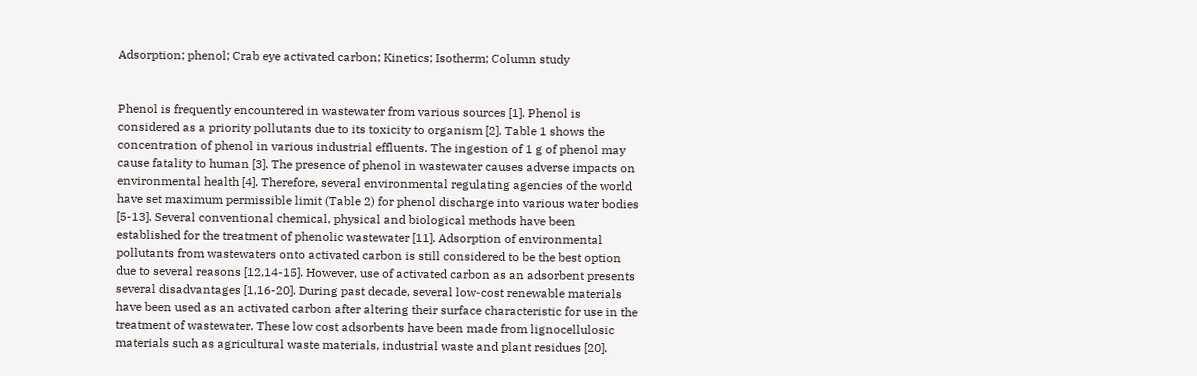Adsorption; phenol; Crab eye activated carbon; Kinetics; Isotherm; Column study


Phenol is frequently encountered in wastewater from various sources [1]. Phenol is considered as a priority pollutants due to its toxicity to organism [2]. Table 1 shows the concentration of phenol in various industrial effluents. The ingestion of 1 g of phenol may cause fatality to human [3]. The presence of phenol in wastewater causes adverse impacts on environmental health [4]. Therefore, several environmental regulating agencies of the world have set maximum permissible limit (Table 2) for phenol discharge into various water bodies [5-13]. Several conventional chemical, physical and biological methods have been established for the treatment of phenolic wastewater [11]. Adsorption of environmental pollutants from wastewaters onto activated carbon is still considered to be the best option due to several reasons [12,14-15]. However, use of activated carbon as an adsorbent presents several disadvantages [1,16-20]. During past decade, several low-cost renewable materials have been used as an activated carbon after altering their surface characteristic for use in the treatment of wastewater. These low cost adsorbents have been made from lignocellulosic materials such as agricultural waste materials, industrial waste and plant residues [20].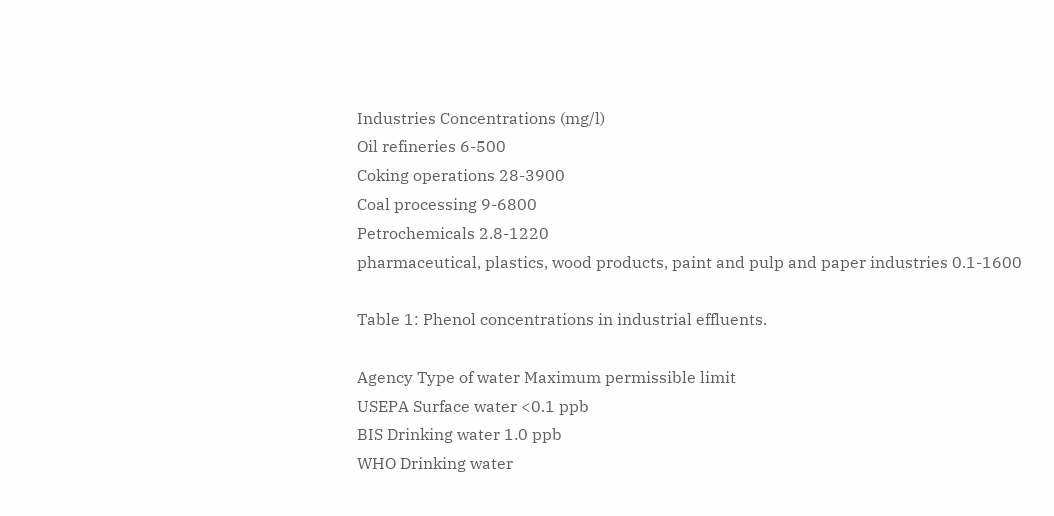Industries Concentrations (mg/l)
Oil refineries 6-500
Coking operations 28-3900
Coal processing 9-6800
Petrochemicals 2.8-1220
pharmaceutical, plastics, wood products, paint and pulp and paper industries 0.1-1600

Table 1: Phenol concentrations in industrial effluents.

Agency Type of water Maximum permissible limit
USEPA Surface water <0.1 ppb
BIS Drinking water 1.0 ppb
WHO Drinking water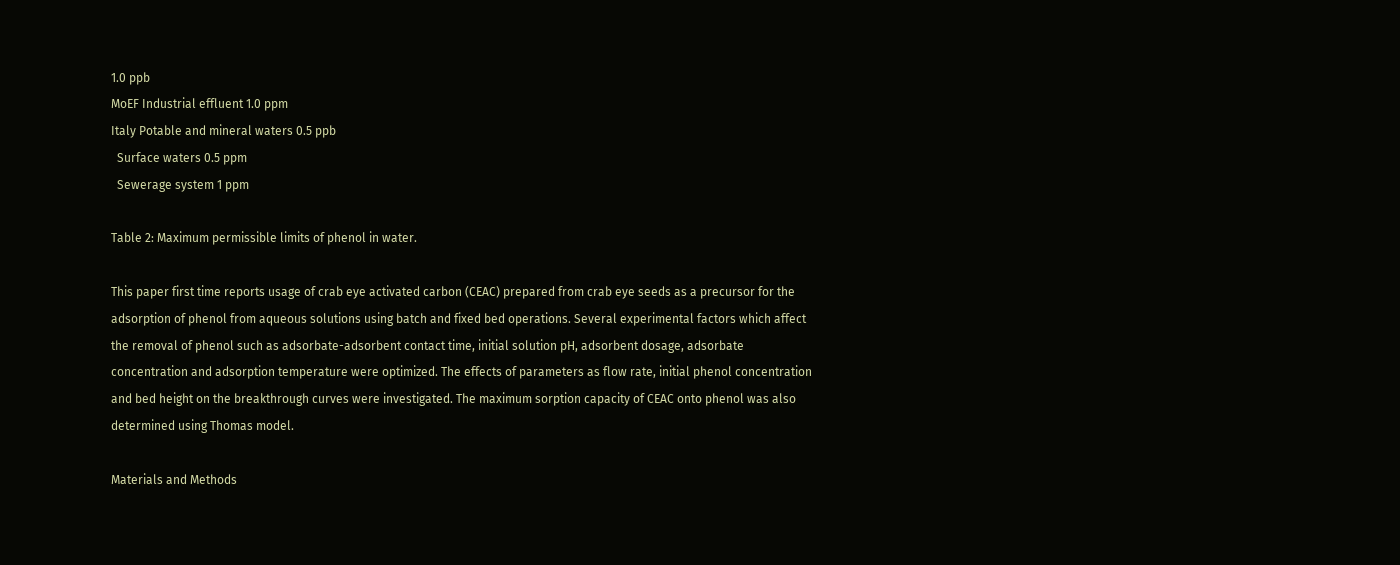1.0 ppb
MoEF Industrial effluent 1.0 ppm
Italy Potable and mineral waters 0.5 ppb
  Surface waters 0.5 ppm
  Sewerage system 1 ppm

Table 2: Maximum permissible limits of phenol in water.

This paper first time reports usage of crab eye activated carbon (CEAC) prepared from crab eye seeds as a precursor for the adsorption of phenol from aqueous solutions using batch and fixed bed operations. Several experimental factors which affect the removal of phenol such as adsorbate-adsorbent contact time, initial solution pH, adsorbent dosage, adsorbate concentration and adsorption temperature were optimized. The effects of parameters as flow rate, initial phenol concentration and bed height on the breakthrough curves were investigated. The maximum sorption capacity of CEAC onto phenol was also determined using Thomas model.

Materials and Methods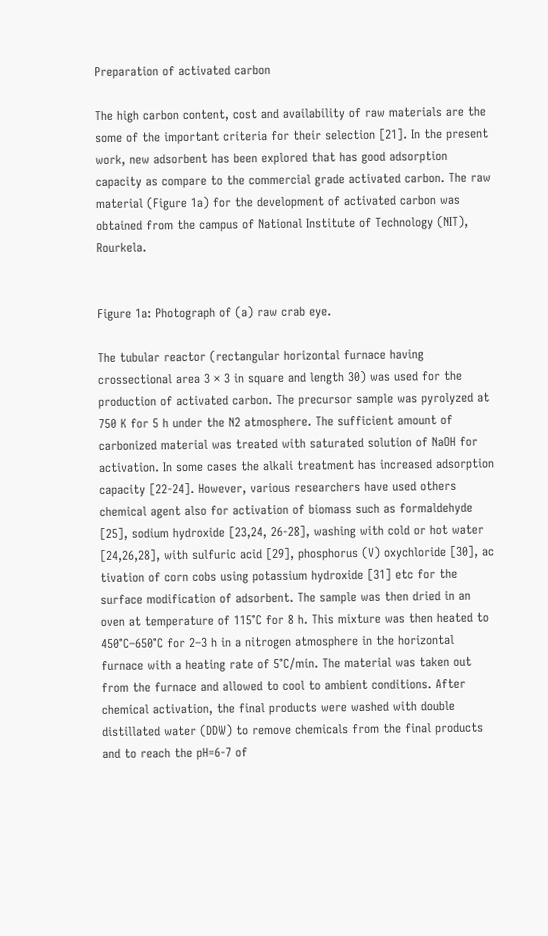Preparation of activated carbon

The high carbon content, cost and availability of raw materials are the some of the important criteria for their selection [21]. In the present work, new adsorbent has been explored that has good adsorption capacity as compare to the commercial grade activated carbon. The raw material (Figure 1a) for the development of activated carbon was obtained from the campus of National Institute of Technology (NIT), Rourkela.


Figure 1a: Photograph of (a) raw crab eye.

The tubular reactor (rectangular horizontal furnace having crossectional area 3 × 3 in square and length 30) was used for the production of activated carbon. The precursor sample was pyrolyzed at 750 K for 5 h under the N2 atmosphere. The sufficient amount of carbonized material was treated with saturated solution of NaOH for activation. In some cases the alkali treatment has increased adsorption capacity [22-24]. However, various researchers have used others chemical agent also for activation of biomass such as formaldehyde [25], sodium hydroxide [23,24, 26-28], washing with cold or hot water [24,26,28], with sulfuric acid [29], phosphorus (V) oxychloride [30], ac tivation of corn cobs using potassium hydroxide [31] etc for the surface modification of adsorbent. The sample was then dried in an oven at temperature of 115°C for 8 h. This mixture was then heated to 450°C–650°C for 2–3 h in a nitrogen atmosphere in the horizontal furnace with a heating rate of 5°C/min. The material was taken out from the furnace and allowed to cool to ambient conditions. After chemical activation, the final products were washed with double distillated water (DDW) to remove chemicals from the final products and to reach the pH=6-7 of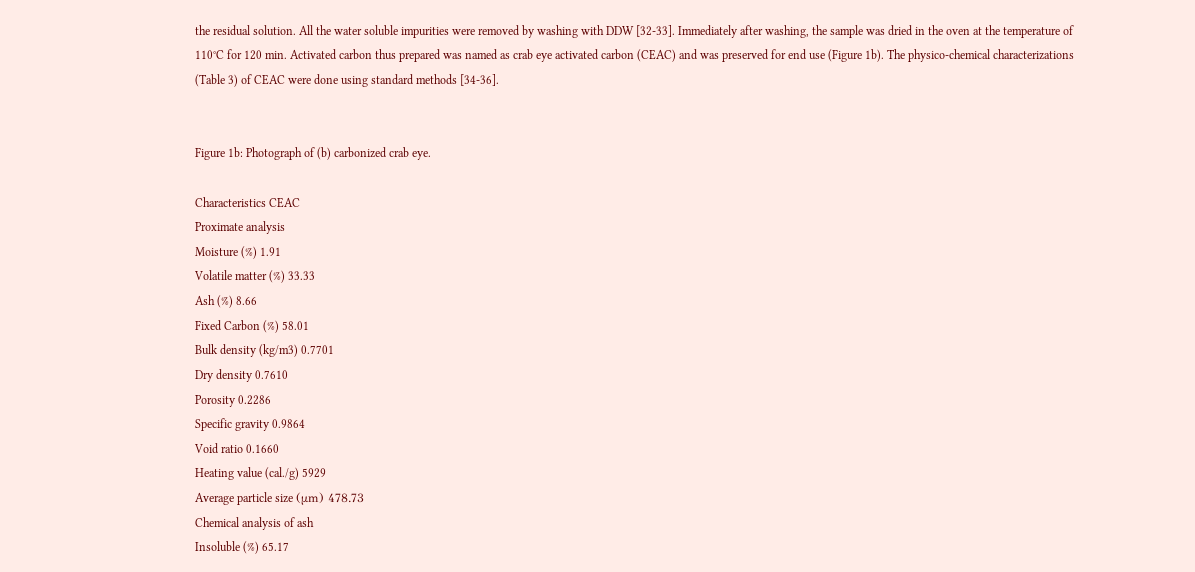the residual solution. All the water soluble impurities were removed by washing with DDW [32-33]. Immediately after washing, the sample was dried in the oven at the temperature of 110°C for 120 min. Activated carbon thus prepared was named as crab eye activated carbon (CEAC) and was preserved for end use (Figure 1b). The physico-chemical characterizations (Table 3) of CEAC were done using standard methods [34-36].


Figure 1b: Photograph of (b) carbonized crab eye.

Characteristics CEAC
Proximate analysis
Moisture (%) 1.91
Volatile matter (%) 33.33
Ash (%) 8.66
Fixed Carbon (%) 58.01
Bulk density (kg/m3) 0.7701
Dry density 0.7610
Porosity 0.2286
Specific gravity 0.9864
Void ratio 0.1660
Heating value (cal./g) 5929
Average particle size (μm) 478.73
Chemical analysis of ash
Insoluble (%) 65.17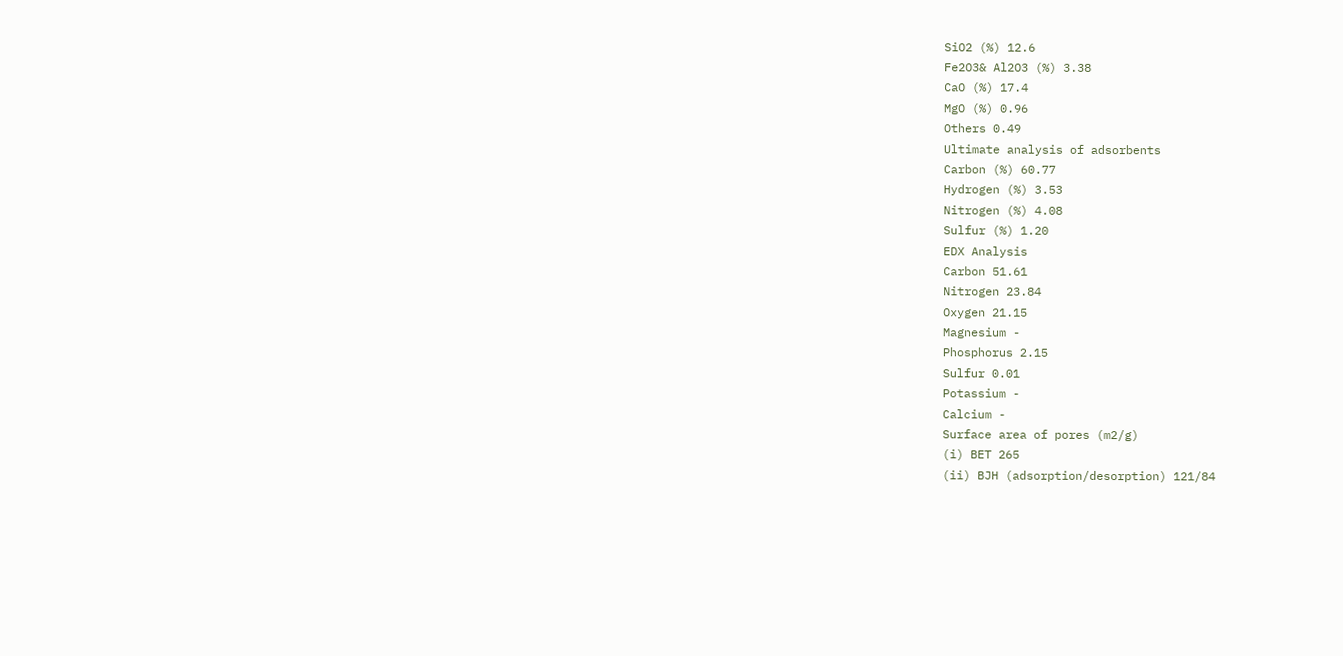SiO2 (%) 12.6
Fe2O3& Al2O3 (%) 3.38
CaO (%) 17.4
MgO (%) 0.96
Others 0.49
Ultimate analysis of adsorbents
Carbon (%) 60.77
Hydrogen (%) 3.53
Nitrogen (%) 4.08
Sulfur (%) 1.20
EDX Analysis
Carbon 51.61
Nitrogen 23.84
Oxygen 21.15
Magnesium -
Phosphorus 2.15
Sulfur 0.01
Potassium -
Calcium -
Surface area of pores (m2/g)
(i) BET 265
(ii) BJH (adsorption/desorption) 121/84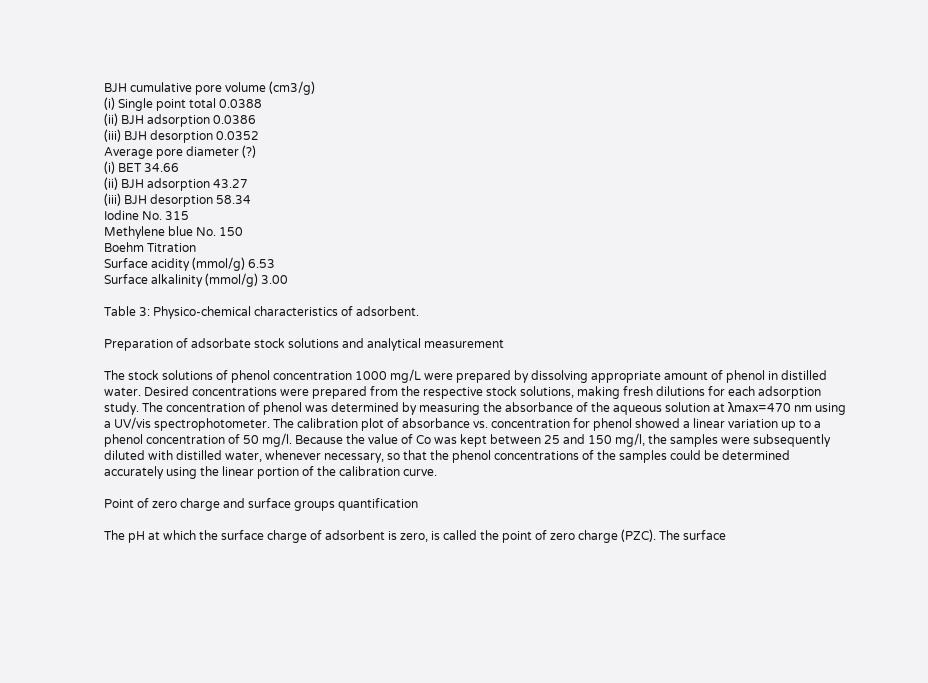BJH cumulative pore volume (cm3/g)
(i) Single point total 0.0388
(ii) BJH adsorption 0.0386
(iii) BJH desorption 0.0352
Average pore diameter (?)
(i) BET 34.66
(ii) BJH adsorption 43.27
(iii) BJH desorption 58.34
Iodine No. 315
Methylene blue No. 150
Boehm Titration
Surface acidity (mmol/g) 6.53
Surface alkalinity (mmol/g) 3.00

Table 3: Physico-chemical characteristics of adsorbent.

Preparation of adsorbate stock solutions and analytical measurement

The stock solutions of phenol concentration 1000 mg/L were prepared by dissolving appropriate amount of phenol in distilled water. Desired concentrations were prepared from the respective stock solutions, making fresh dilutions for each adsorption study. The concentration of phenol was determined by measuring the absorbance of the aqueous solution at λmax=470 nm using a UV/vis spectrophotometer. The calibration plot of absorbance vs. concentration for phenol showed a linear variation up to a phenol concentration of 50 mg/l. Because the value of Co was kept between 25 and 150 mg/l, the samples were subsequently diluted with distilled water, whenever necessary, so that the phenol concentrations of the samples could be determined accurately using the linear portion of the calibration curve.

Point of zero charge and surface groups quantification

The pH at which the surface charge of adsorbent is zero, is called the point of zero charge (PZC). The surface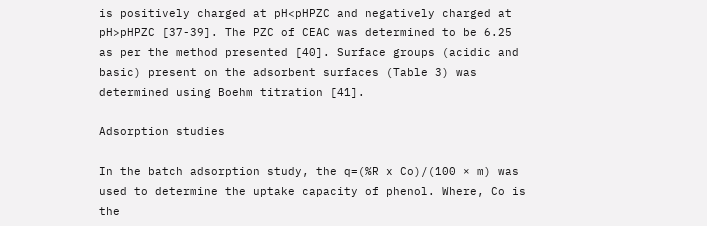is positively charged at pH<pHPZC and negatively charged at pH>pHPZC [37-39]. The PZC of CEAC was determined to be 6.25 as per the method presented [40]. Surface groups (acidic and basic) present on the adsorbent surfaces (Table 3) was determined using Boehm titration [41].

Adsorption studies

In the batch adsorption study, the q=(%R x Co)/(100 × m) was used to determine the uptake capacity of phenol. Where, Co is the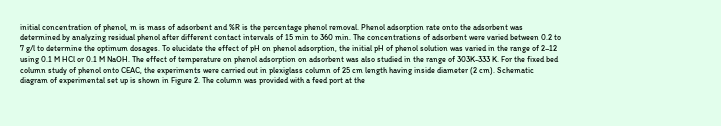initial concentration of phenol, m is mass of adsorbent and %R is the percentage phenol removal. Phenol adsorption rate onto the adsorbent was determined by analyzing residual phenol after different contact intervals of 15 min to 360 min. The concentrations of adsorbent were varied between 0.2 to 7 g/l to determine the optimum dosages. To elucidate the effect of pH on phenol adsorption, the initial pH of phenol solution was varied in the range of 2–12 using 0.1 M HCl or 0.1 M NaOH. The effect of temperature on phenol adsorption on adsorbent was also studied in the range of 303K-333 K. For the fixed bed column study of phenol onto CEAC, the experiments were carried out in plexiglass column of 25 cm length having inside diameter (2 cm). Schematic diagram of experimental set up is shown in Figure 2. The column was provided with a feed port at the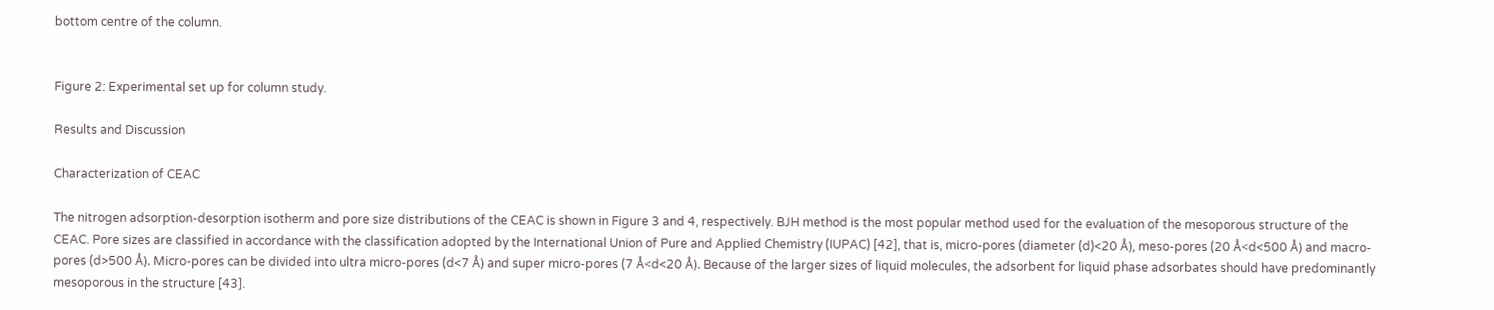bottom centre of the column.


Figure 2: Experimental set up for column study.

Results and Discussion

Characterization of CEAC

The nitrogen adsorption-desorption isotherm and pore size distributions of the CEAC is shown in Figure 3 and 4, respectively. BJH method is the most popular method used for the evaluation of the mesoporous structure of the CEAC. Pore sizes are classified in accordance with the classification adopted by the International Union of Pure and Applied Chemistry (IUPAC) [42], that is, micro-pores (diameter (d)<20 Å), meso-pores (20 Å<d<500 Å) and macro-pores (d>500 Å). Micro-pores can be divided into ultra micro-pores (d<7 Å) and super micro-pores (7 Å<d<20 Å). Because of the larger sizes of liquid molecules, the adsorbent for liquid phase adsorbates should have predominantly mesoporous in the structure [43].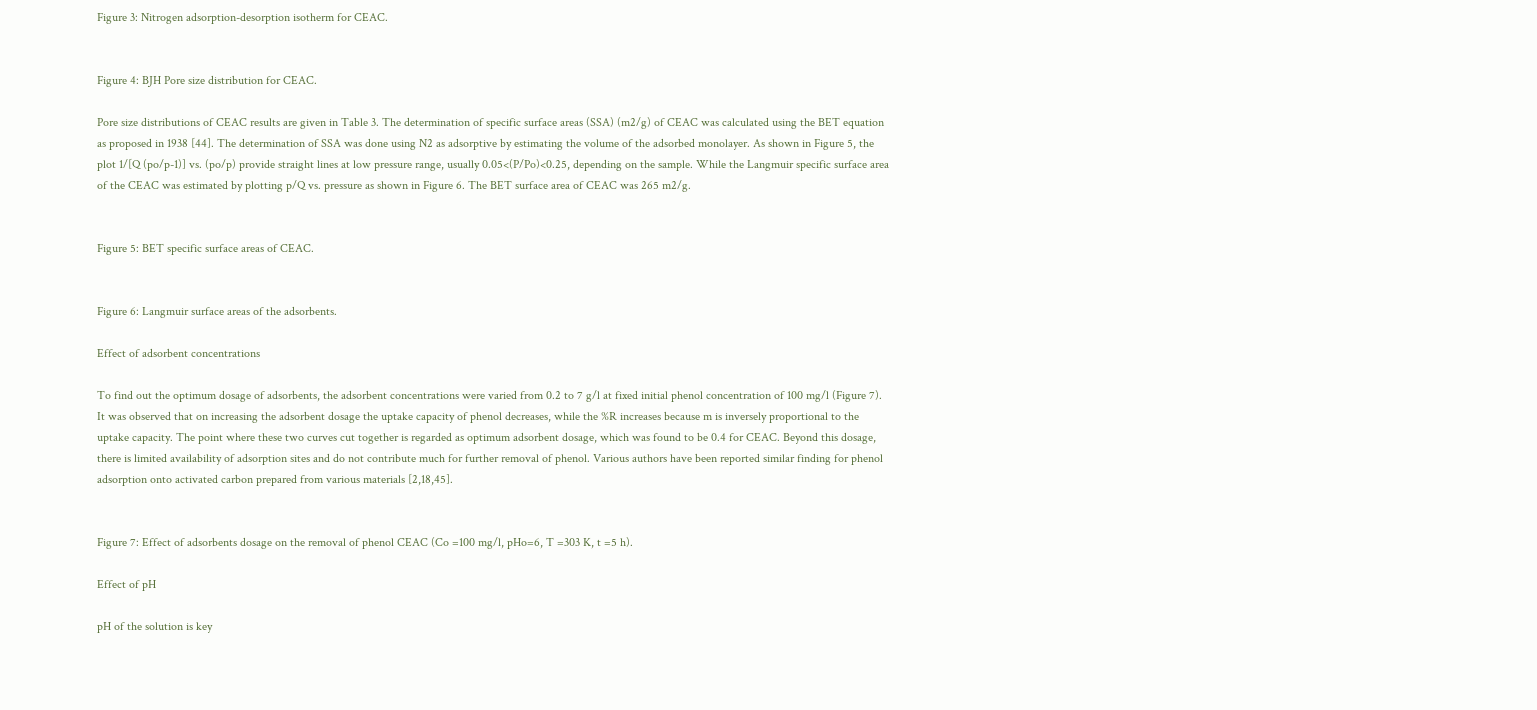Figure 3: Nitrogen adsorption-desorption isotherm for CEAC.


Figure 4: BJH Pore size distribution for CEAC.

Pore size distributions of CEAC results are given in Table 3. The determination of specific surface areas (SSA) (m2/g) of CEAC was calculated using the BET equation as proposed in 1938 [44]. The determination of SSA was done using N2 as adsorptive by estimating the volume of the adsorbed monolayer. As shown in Figure 5, the plot 1/[Q (po/p-1)] vs. (po/p) provide straight lines at low pressure range, usually 0.05<(P/Po)<0.25, depending on the sample. While the Langmuir specific surface area of the CEAC was estimated by plotting p/Q vs. pressure as shown in Figure 6. The BET surface area of CEAC was 265 m2/g.


Figure 5: BET specific surface areas of CEAC.


Figure 6: Langmuir surface areas of the adsorbents.

Effect of adsorbent concentrations

To find out the optimum dosage of adsorbents, the adsorbent concentrations were varied from 0.2 to 7 g/l at fixed initial phenol concentration of 100 mg/l (Figure 7). It was observed that on increasing the adsorbent dosage the uptake capacity of phenol decreases, while the %R increases because m is inversely proportional to the uptake capacity. The point where these two curves cut together is regarded as optimum adsorbent dosage, which was found to be 0.4 for CEAC. Beyond this dosage, there is limited availability of adsorption sites and do not contribute much for further removal of phenol. Various authors have been reported similar finding for phenol adsorption onto activated carbon prepared from various materials [2,18,45].


Figure 7: Effect of adsorbents dosage on the removal of phenol CEAC (Co =100 mg/l, pHo=6, T =303 K, t =5 h).

Effect of pH

pH of the solution is key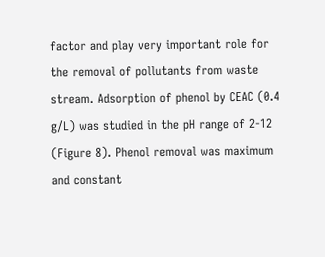factor and play very important role for the removal of pollutants from waste stream. Adsorption of phenol by CEAC (0.4 g/L) was studied in the pH range of 2-12 (Figure 8). Phenol removal was maximum and constant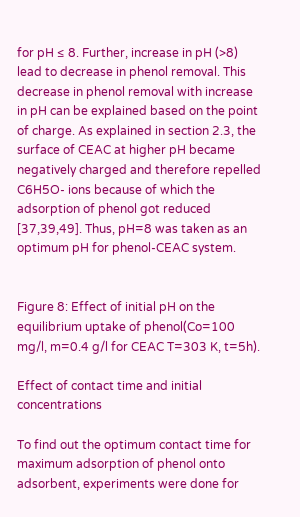for pH ≤ 8. Further, increase in pH (>8) lead to decrease in phenol removal. This decrease in phenol removal with increase in pH can be explained based on the point of charge. As explained in section 2.3, the surface of CEAC at higher pH became negatively charged and therefore repelled C6H5O- ions because of which the adsorption of phenol got reduced [37,39,49]. Thus, pH=8 was taken as an optimum pH for phenol-CEAC system.


Figure 8: Effect of initial pH on the equilibrium uptake of phenol(Co=100 mg/l, m=0.4 g/l for CEAC T=303 K, t=5h).

Effect of contact time and initial concentrations

To find out the optimum contact time for maximum adsorption of phenol onto adsorbent, experiments were done for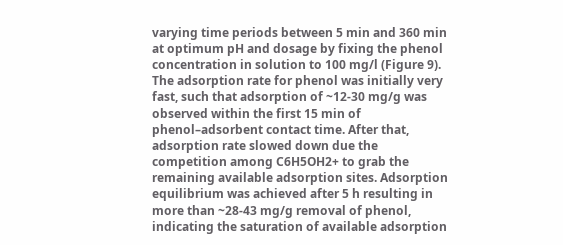varying time periods between 5 min and 360 min at optimum pH and dosage by fixing the phenol concentration in solution to 100 mg/l (Figure 9). The adsorption rate for phenol was initially very fast, such that adsorption of ~12-30 mg/g was observed within the first 15 min of phenol–adsorbent contact time. After that, adsorption rate slowed down due the competition among C6H5OH2+ to grab the remaining available adsorption sites. Adsorption equilibrium was achieved after 5 h resulting in more than ~28-43 mg/g removal of phenol, indicating the saturation of available adsorption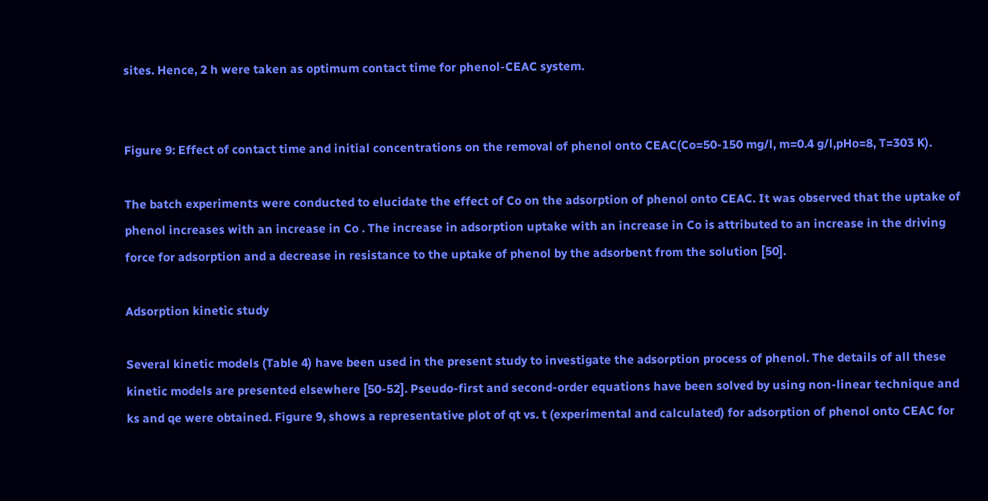sites. Hence, 2 h were taken as optimum contact time for phenol-CEAC system.


Figure 9: Effect of contact time and initial concentrations on the removal of phenol onto CEAC(Co=50-150 mg/l, m=0.4 g/l,pHo=8, T=303 K).

The batch experiments were conducted to elucidate the effect of Co on the adsorption of phenol onto CEAC. It was observed that the uptake of phenol increases with an increase in Co . The increase in adsorption uptake with an increase in Co is attributed to an increase in the driving force for adsorption and a decrease in resistance to the uptake of phenol by the adsorbent from the solution [50].

Adsorption kinetic study

Several kinetic models (Table 4) have been used in the present study to investigate the adsorption process of phenol. The details of all these kinetic models are presented elsewhere [50-52]. Pseudo-first and second-order equations have been solved by using non-linear technique and ks and qe were obtained. Figure 9, shows a representative plot of qt vs. t (experimental and calculated) for adsorption of phenol onto CEAC for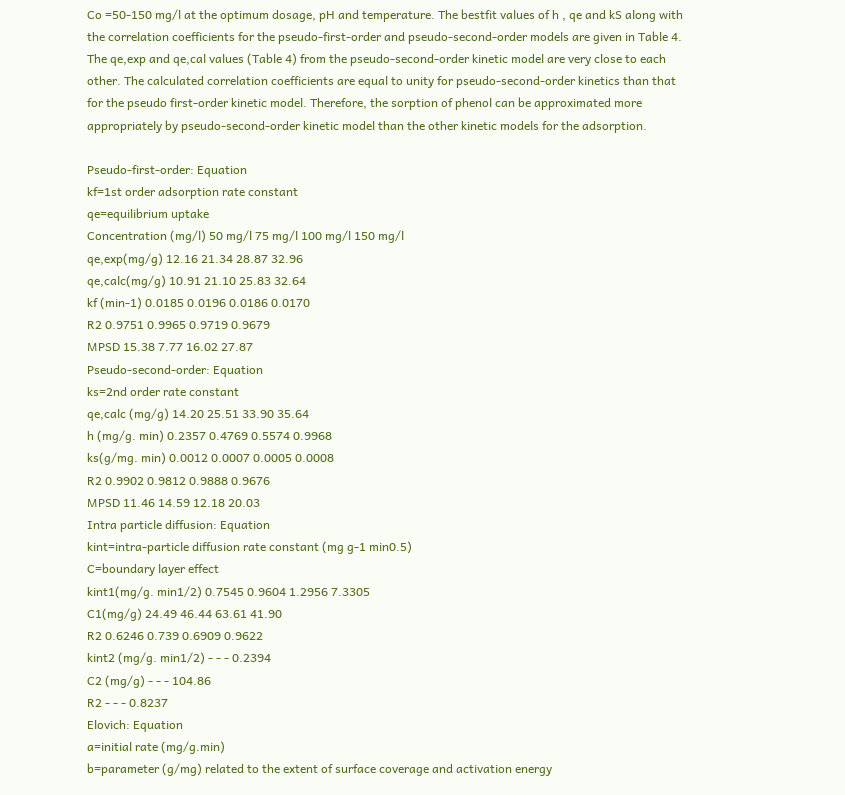Co =50-150 mg/l at the optimum dosage, pH and temperature. The bestfit values of h , qe and kS along with the correlation coefficients for the pseudo-first-order and pseudo-second-order models are given in Table 4. The qe,exp and qe,cal values (Table 4) from the pseudo-second-order kinetic model are very close to each other. The calculated correlation coefficients are equal to unity for pseudo-second-order kinetics than that for the pseudo first-order kinetic model. Therefore, the sorption of phenol can be approximated more appropriately by pseudo-second-order kinetic model than the other kinetic models for the adsorption.

Pseudo-first-order: Equation
kf=1st order adsorption rate constant
qe=equilibrium uptake
Concentration (mg/l) 50 mg/l 75 mg/l 100 mg/l 150 mg/l
qe,exp(mg/g) 12.16 21.34 28.87 32.96
qe,calc(mg/g) 10.91 21.10 25.83 32.64
kf (min-1) 0.0185 0.0196 0.0186 0.0170
R2 0.9751 0.9965 0.9719 0.9679
MPSD 15.38 7.77 16.02 27.87
Pseudo-second-order: Equation
ks=2nd order rate constant
qe,calc (mg/g) 14.20 25.51 33.90 35.64
h (mg/g. min) 0.2357 0.4769 0.5574 0.9968
ks(g/mg. min) 0.0012 0.0007 0.0005 0.0008
R2 0.9902 0.9812 0.9888 0.9676
MPSD 11.46 14.59 12.18 20.03
Intra particle diffusion: Equation
kint=intra-particle diffusion rate constant (mg g-1 min0.5)
C=boundary layer effect
kint1(mg/g. min1/2) 0.7545 0.9604 1.2956 7.3305
C1(mg/g) 24.49 46.44 63.61 41.90
R2 0.6246 0.739 0.6909 0.9622
kint2 (mg/g. min1/2) - - - 0.2394
C2 (mg/g) - - - 104.86
R2 - - - 0.8237
Elovich: Equation
a=initial rate (mg/g.min)
b=parameter (g/mg) related to the extent of surface coverage and activation energy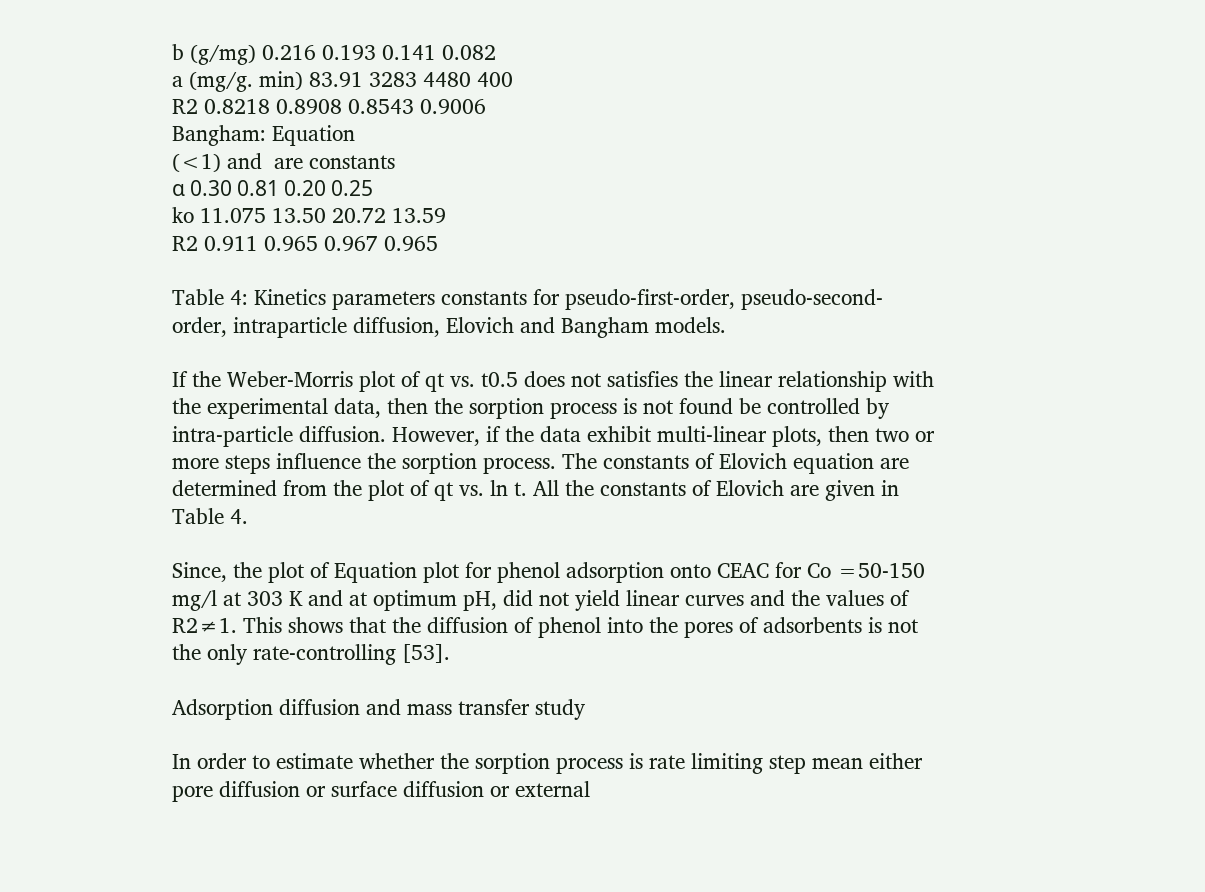b (g/mg) 0.216 0.193 0.141 0.082
a (mg/g. min) 83.91 3283 4480 400
R2 0.8218 0.8908 0.8543 0.9006
Bangham: Equation
(<1) and  are constants
α 0.30 0.81 0.20 0.25
ko 11.075 13.50 20.72 13.59
R2 0.911 0.965 0.967 0.965

Table 4: Kinetics parameters constants for pseudo-first-order, pseudo-second-order, intraparticle diffusion, Elovich and Bangham models.

If the Weber-Morris plot of qt vs. t0.5 does not satisfies the linear relationship with the experimental data, then the sorption process is not found be controlled by intra-particle diffusion. However, if the data exhibit multi-linear plots, then two or more steps influence the sorption process. The constants of Elovich equation are determined from the plot of qt vs. ln t. All the constants of Elovich are given in Table 4.

Since, the plot of Equation plot for phenol adsorption onto CEAC for Co =50-150 mg/l at 303 K and at optimum pH, did not yield linear curves and the values of R2≠1. This shows that the diffusion of phenol into the pores of adsorbents is not the only rate-controlling [53].

Adsorption diffusion and mass transfer study

In order to estimate whether the sorption process is rate limiting step mean either pore diffusion or surface diffusion or external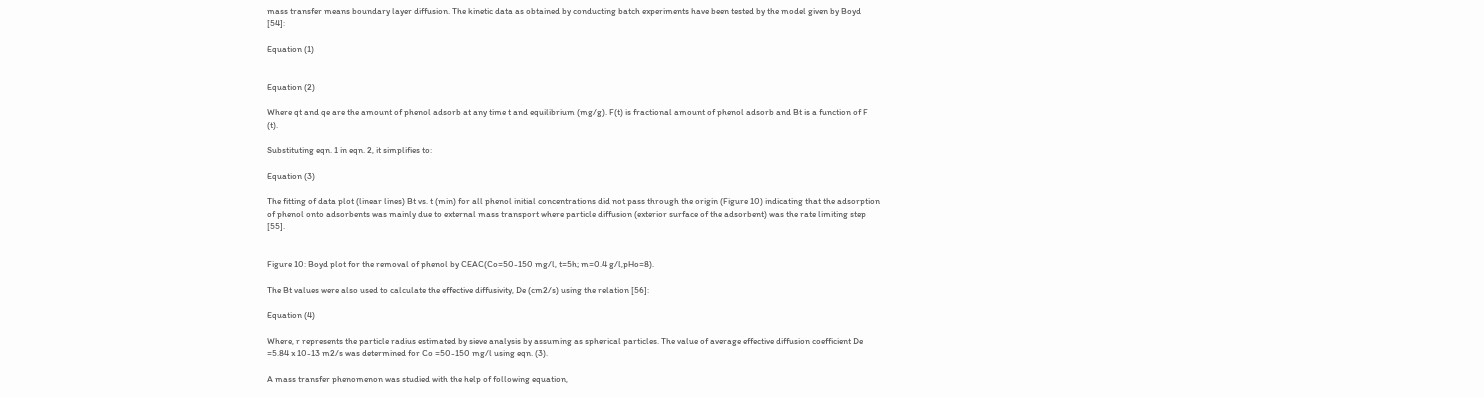mass transfer means boundary layer diffusion. The kinetic data as obtained by conducting batch experiments have been tested by the model given by Boyd [54]:

Equation (1)


Equation (2)

Where qt and qe are the amount of phenol adsorb at any time t and equilibrium (mg/g). F(t) is fractional amount of phenol adsorb and Bt is a function of F (t).

Substituting eqn. 1 in eqn. 2, it simplifies to:

Equation (3)

The fitting of data plot (linear lines) Bt vs. t (min) for all phenol initial concentrations did not pass through the origin (Figure 10) indicating that the adsorption of phenol onto adsorbents was mainly due to external mass transport where particle diffusion (exterior surface of the adsorbent) was the rate limiting step [55].


Figure 10: Boyd plot for the removal of phenol by CEAC(Co=50-150 mg/l, t=5h; m=0.4 g/l,pHo=8).

The Bt values were also used to calculate the effective diffusivity, De (cm2/s) using the relation [56]:

Equation (4)

Where, r represents the particle radius estimated by sieve analysis by assuming as spherical particles. The value of average effective diffusion coefficient De =5.84 x 10-13 m2/s was determined for Co =50-150 mg/l using eqn. (3).

A mass transfer phenomenon was studied with the help of following equation,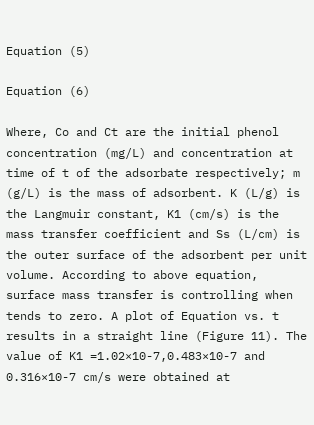Equation (5)

Equation (6)

Where, Co and Ct are the initial phenol concentration (mg/L) and concentration at time of t of the adsorbate respectively; m (g/L) is the mass of adsorbent. K (L/g) is the Langmuir constant, K1 (cm/s) is the mass transfer coefficient and Ss (L/cm) is the outer surface of the adsorbent per unit volume. According to above equation, surface mass transfer is controlling when tends to zero. A plot of Equation vs. t results in a straight line (Figure 11). The value of K1 =1.02×10-7,0.483×10-7 and 0.316×10-7 cm/s were obtained at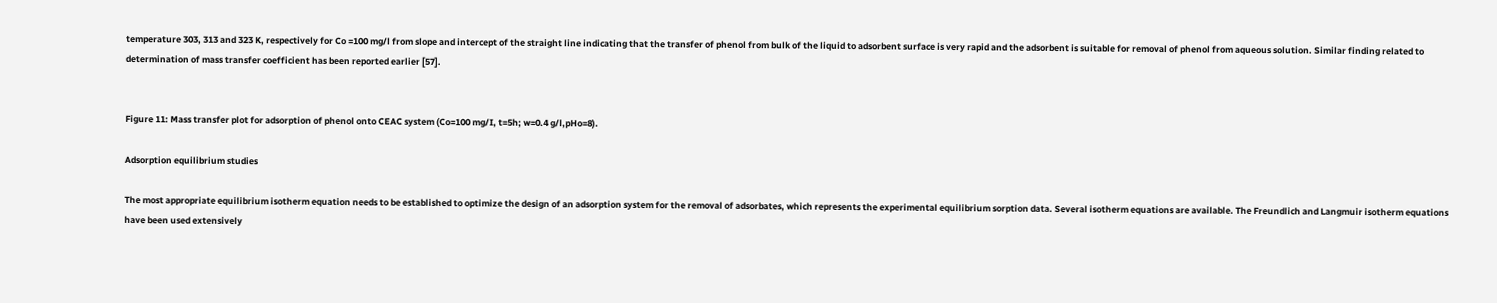temperature 303, 313 and 323 K, respectively for Co =100 mg/l from slope and intercept of the straight line indicating that the transfer of phenol from bulk of the liquid to adsorbent surface is very rapid and the adsorbent is suitable for removal of phenol from aqueous solution. Similar finding related to determination of mass transfer coefficient has been reported earlier [57].


Figure 11: Mass transfer plot for adsorption of phenol onto CEAC system (Co=100 mg/I, t=5h; w=0.4 g/l,pHo=8).

Adsorption equilibrium studies

The most appropriate equilibrium isotherm equation needs to be established to optimize the design of an adsorption system for the removal of adsorbates, which represents the experimental equilibrium sorption data. Several isotherm equations are available. The Freundlich and Langmuir isotherm equations have been used extensively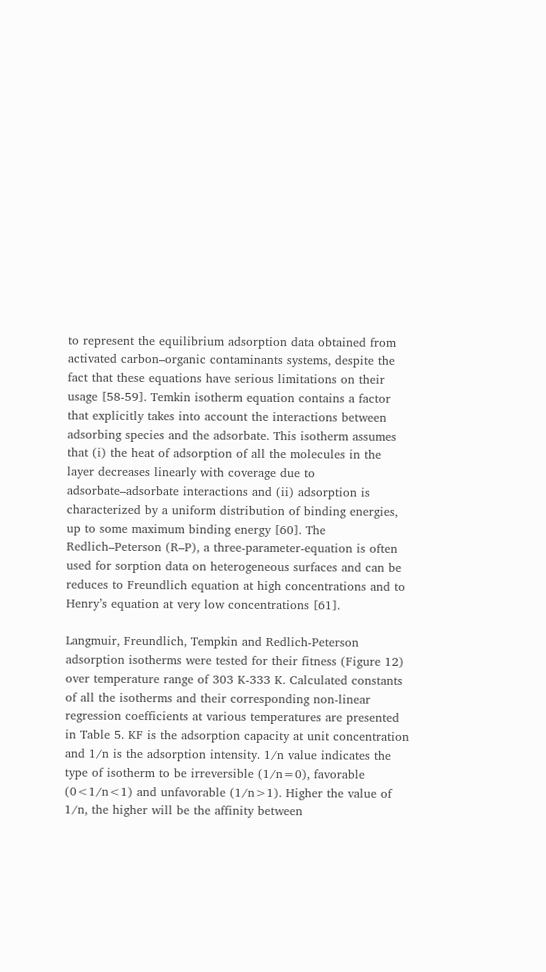to represent the equilibrium adsorption data obtained from activated carbon–organic contaminants systems, despite the fact that these equations have serious limitations on their usage [58-59]. Temkin isotherm equation contains a factor that explicitly takes into account the interactions between adsorbing species and the adsorbate. This isotherm assumes that (i) the heat of adsorption of all the molecules in the layer decreases linearly with coverage due to adsorbate–adsorbate interactions and (ii) adsorption is characterized by a uniform distribution of binding energies, up to some maximum binding energy [60]. The Redlich–Peterson (R–P), a three-parameter-equation is often used for sorption data on heterogeneous surfaces and can be reduces to Freundlich equation at high concentrations and to Henry’s equation at very low concentrations [61].

Langmuir, Freundlich, Tempkin and Redlich-Peterson adsorption isotherms were tested for their fitness (Figure 12) over temperature range of 303 K-333 K. Calculated constants of all the isotherms and their corresponding non-linear regression coefficients at various temperatures are presented in Table 5. KF is the adsorption capacity at unit concentration and 1/n is the adsorption intensity. 1/n value indicates the type of isotherm to be irreversible (1/n=0), favorable (0<1/n<1) and unfavorable (1/n>1). Higher the value of 1/n, the higher will be the affinity between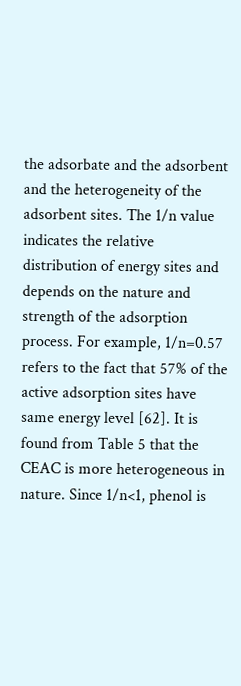the adsorbate and the adsorbent and the heterogeneity of the adsorbent sites. The 1/n value indicates the relative distribution of energy sites and depends on the nature and strength of the adsorption process. For example, 1/n=0.57 refers to the fact that 57% of the active adsorption sites have same energy level [62]. It is found from Table 5 that the CEAC is more heterogeneous in nature. Since 1/n<1, phenol is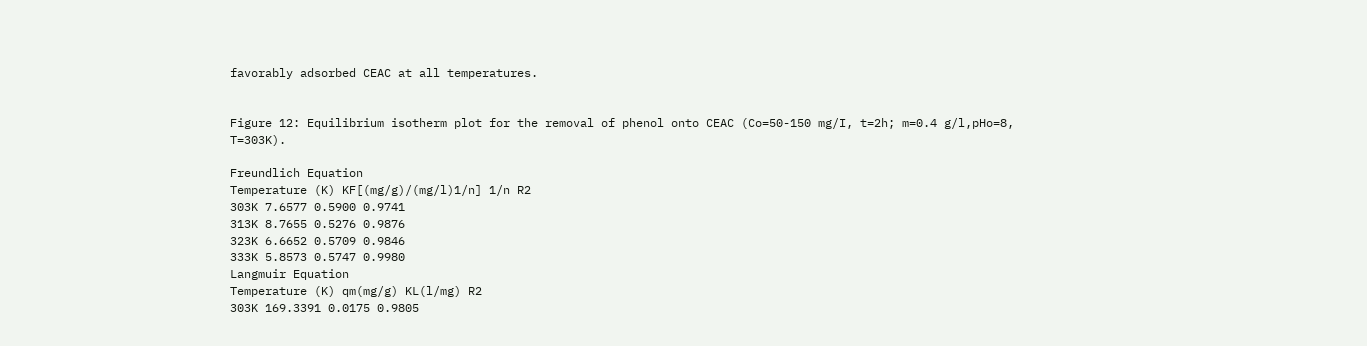favorably adsorbed CEAC at all temperatures.


Figure 12: Equilibrium isotherm plot for the removal of phenol onto CEAC (Co=50-150 mg/I, t=2h; m=0.4 g/l,pHo=8, T=303K).

Freundlich Equation
Temperature (K) KF[(mg/g)/(mg/l)1/n] 1/n R2
303K 7.6577 0.5900 0.9741
313K 8.7655 0.5276 0.9876
323K 6.6652 0.5709 0.9846
333K 5.8573 0.5747 0.9980
Langmuir Equation
Temperature (K) qm(mg/g) KL(l/mg) R2
303K 169.3391 0.0175 0.9805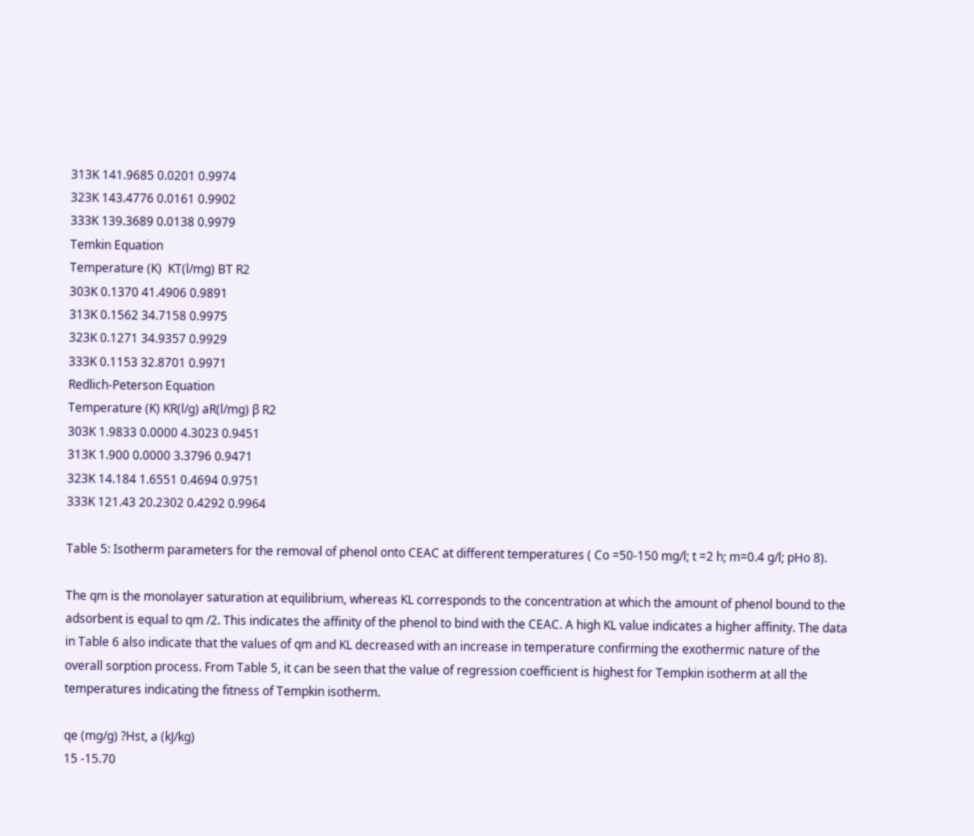313K 141.9685 0.0201 0.9974
323K 143.4776 0.0161 0.9902
333K 139.3689 0.0138 0.9979
Temkin Equation
Temperature (K)  KT(l/mg) BT R2
303K 0.1370 41.4906 0.9891
313K 0.1562 34.7158 0.9975
323K 0.1271 34.9357 0.9929
333K 0.1153 32.8701 0.9971
Redlich-Peterson Equation
Temperature (K) KR(l/g) aR(l/mg) β R2
303K 1.9833 0.0000 4.3023 0.9451
313K 1.900 0.0000 3.3796 0.9471
323K 14.184 1.6551 0.4694 0.9751
333K 121.43 20.2302 0.4292 0.9964

Table 5: Isotherm parameters for the removal of phenol onto CEAC at different temperatures ( Co =50-150 mg/l; t =2 h; m=0.4 g/l; pHo 8).

The qm is the monolayer saturation at equilibrium, whereas KL corresponds to the concentration at which the amount of phenol bound to the adsorbent is equal to qm /2. This indicates the affinity of the phenol to bind with the CEAC. A high KL value indicates a higher affinity. The data in Table 6 also indicate that the values of qm and KL decreased with an increase in temperature confirming the exothermic nature of the overall sorption process. From Table 5, it can be seen that the value of regression coefficient is highest for Tempkin isotherm at all the temperatures indicating the fitness of Tempkin isotherm.

qe (mg/g) ?Hst, a (kJ/kg)
15 -15.70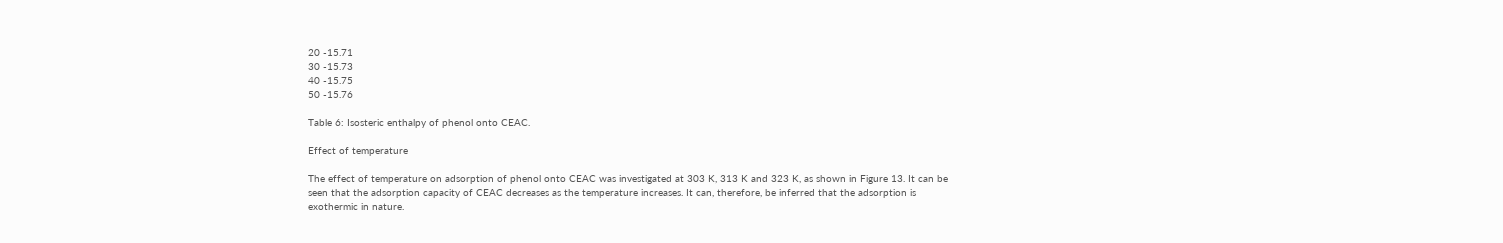20 -15.71
30 -15.73
40 -15.75
50 -15.76

Table 6: Isosteric enthalpy of phenol onto CEAC.

Effect of temperature

The effect of temperature on adsorption of phenol onto CEAC was investigated at 303 K, 313 K and 323 K, as shown in Figure 13. It can be seen that the adsorption capacity of CEAC decreases as the temperature increases. It can, therefore, be inferred that the adsorption is exothermic in nature.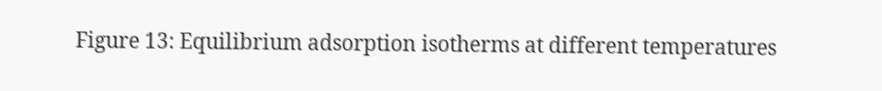Figure 13: Equilibrium adsorption isotherms at different temperatures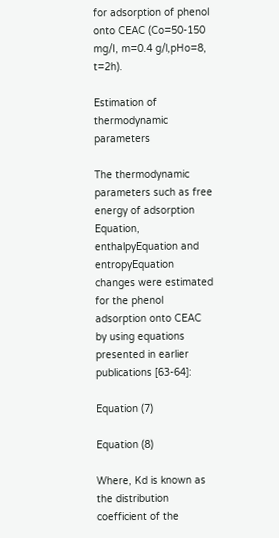for adsorption of phenol onto CEAC (Co=50-150 mg/I, m=0.4 g/l,pHo=8, t=2h).

Estimation of thermodynamic parameters

The thermodynamic parameters such as free energy of adsorption Equation, enthalpyEquation and entropyEquation changes were estimated for the phenol adsorption onto CEAC by using equations presented in earlier publications [63-64]:

Equation (7)

Equation (8)

Where, Kd is known as the distribution coefficient of the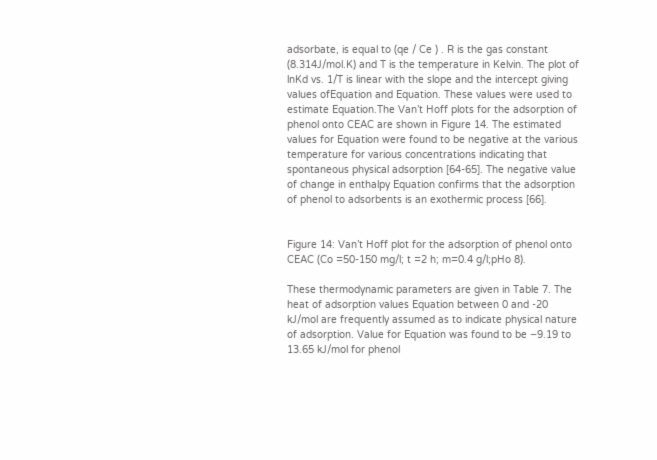adsorbate, is equal to (qe / Ce ) . R is the gas constant (8.314J/mol.K) and T is the temperature in Kelvin. The plot of lnKd vs. 1/T is linear with the slope and the intercept giving values ofEquation and Equation. These values were used to estimate Equation.The Van’t Hoff plots for the adsorption of phenol onto CEAC are shown in Figure 14. The estimated values for Equation were found to be negative at the various temperature for various concentrations indicating that spontaneous physical adsorption [64-65]. The negative value of change in enthalpy Equation confirms that the adsorption of phenol to adsorbents is an exothermic process [66].


Figure 14: Van’t Hoff plot for the adsorption of phenol onto CEAC (Co =50-150 mg/l; t =2 h; m=0.4 g/l;pHo 8).

These thermodynamic parameters are given in Table 7. The heat of adsorption values Equation between 0 and -20 kJ/mol are frequently assumed as to indicate physical nature of adsorption. Value for Equation was found to be −9.19 to 13.65 kJ/mol for phenol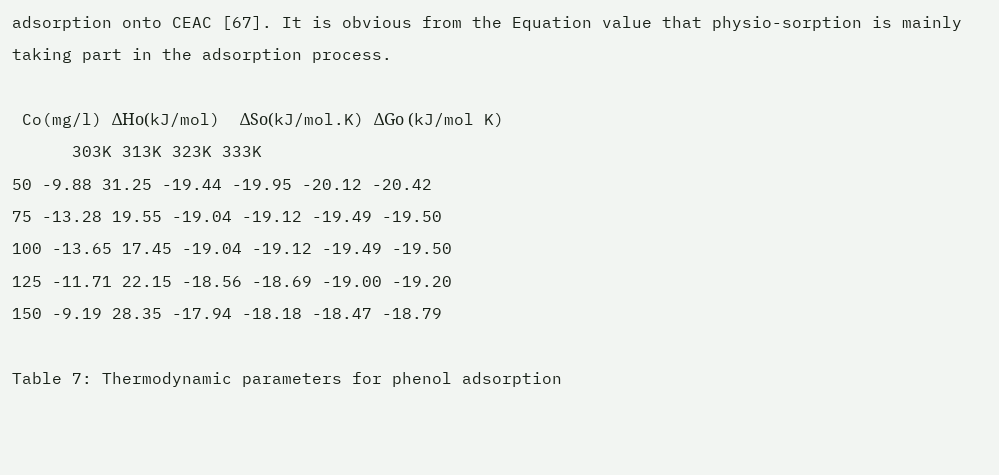adsorption onto CEAC [67]. It is obvious from the Equation value that physio-sorption is mainly taking part in the adsorption process.

 Co(mg/l) ΔHo(kJ/mol)  ΔSo(kJ/mol.K) ΔGo (kJ/mol K)
      303K 313K 323K 333K
50 -9.88 31.25 -19.44 -19.95 -20.12 -20.42
75 -13.28 19.55 -19.04 -19.12 -19.49 -19.50
100 -13.65 17.45 -19.04 -19.12 -19.49 -19.50
125 -11.71 22.15 -18.56 -18.69 -19.00 -19.20
150 -9.19 28.35 -17.94 -18.18 -18.47 -18.79

Table 7: Thermodynamic parameters for phenol adsorption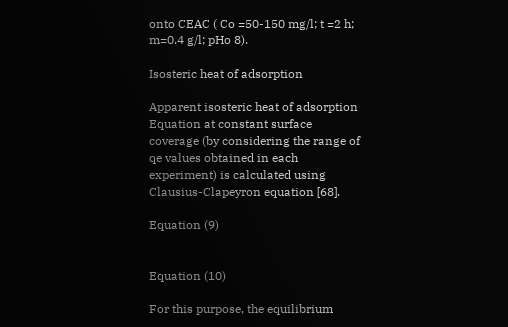onto CEAC ( Co =50-150 mg/l; t =2 h; m=0.4 g/l; pHo 8).

Isosteric heat of adsorption

Apparent isosteric heat of adsorption Equation at constant surface coverage (by considering the range of qe values obtained in each experiment) is calculated using Clausius-Clapeyron equation [68].

Equation (9)


Equation (10)

For this purpose, the equilibrium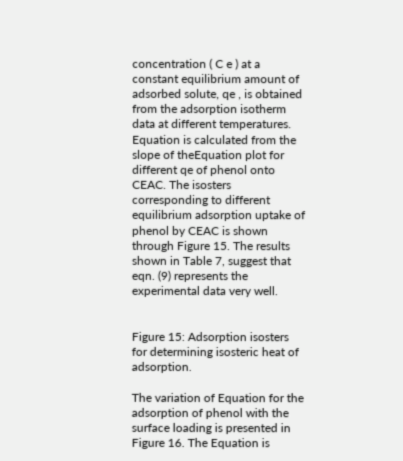concentration ( C e ) at a constant equilibrium amount of adsorbed solute, qe , is obtained from the adsorption isotherm data at different temperatures. Equation is calculated from the slope of theEquation plot for different qe of phenol onto CEAC. The isosters corresponding to different equilibrium adsorption uptake of phenol by CEAC is shown through Figure 15. The results shown in Table 7, suggest that eqn. (9) represents the experimental data very well.


Figure 15: Adsorption isosters for determining isosteric heat of adsorption.

The variation of Equation for the adsorption of phenol with the surface loading is presented in Figure 16. The Equation is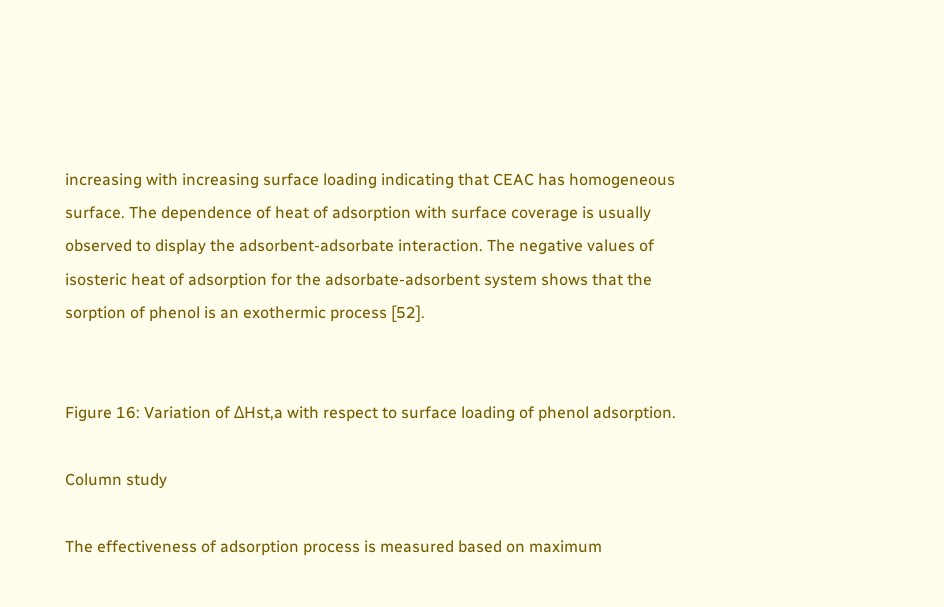increasing with increasing surface loading indicating that CEAC has homogeneous surface. The dependence of heat of adsorption with surface coverage is usually observed to display the adsorbent-adsorbate interaction. The negative values of isosteric heat of adsorption for the adsorbate-adsorbent system shows that the sorption of phenol is an exothermic process [52].


Figure 16: Variation of ΔHst,a with respect to surface loading of phenol adsorption.

Column study

The effectiveness of adsorption process is measured based on maximum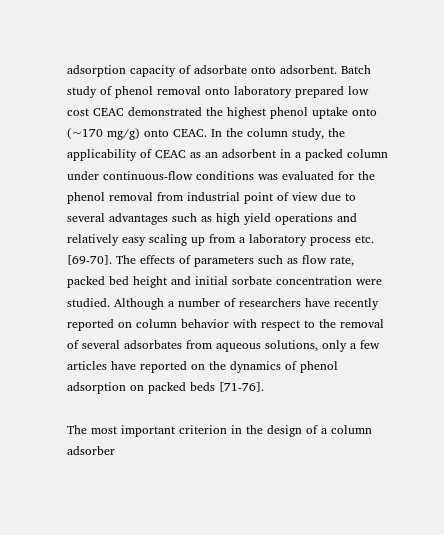adsorption capacity of adsorbate onto adsorbent. Batch study of phenol removal onto laboratory prepared low cost CEAC demonstrated the highest phenol uptake onto (~170 mg/g) onto CEAC. In the column study, the applicability of CEAC as an adsorbent in a packed column under continuous-flow conditions was evaluated for the phenol removal from industrial point of view due to several advantages such as high yield operations and relatively easy scaling up from a laboratory process etc. [69-70]. The effects of parameters such as flow rate, packed bed height and initial sorbate concentration were studied. Although a number of researchers have recently reported on column behavior with respect to the removal of several adsorbates from aqueous solutions, only a few articles have reported on the dynamics of phenol adsorption on packed beds [71-76].

The most important criterion in the design of a column adsorber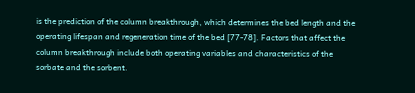is the prediction of the column breakthrough, which determines the bed length and the operating lifespan and regeneration time of the bed [77-78]. Factors that affect the column breakthrough include both operating variables and characteristics of the sorbate and the sorbent.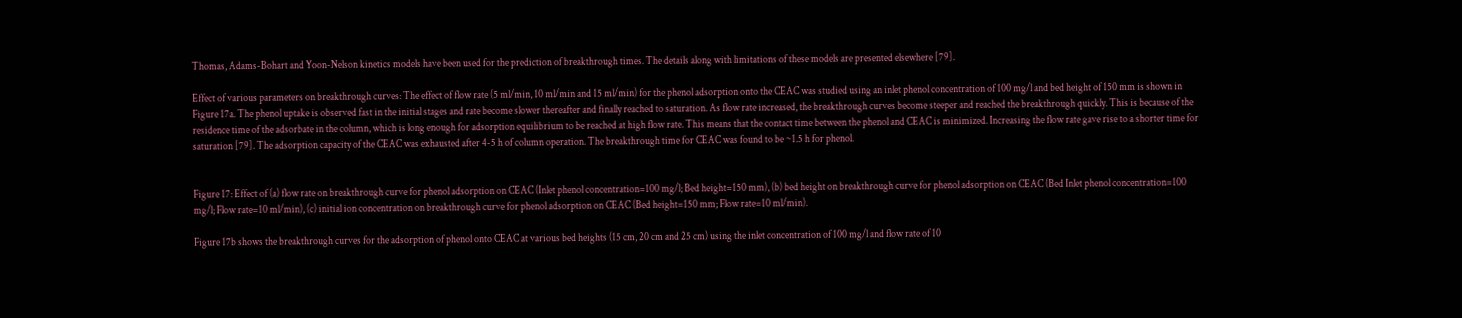Thomas, Adams-Bohart and Yoon-Nelson kinetics models have been used for the prediction of breakthrough times. The details along with limitations of these models are presented elsewhere [79].

Effect of various parameters on breakthrough curves: The effect of flow rate (5 ml/min, 10 ml/min and 15 ml/min) for the phenol adsorption onto the CEAC was studied using an inlet phenol concentration of 100 mg/l and bed height of 150 mm is shown in Figure 17a. The phenol uptake is observed fast in the initial stages and rate become slower thereafter and finally reached to saturation. As flow rate increased, the breakthrough curves become steeper and reached the breakthrough quickly. This is because of the residence time of the adsorbate in the column, which is long enough for adsorption equilibrium to be reached at high flow rate. This means that the contact time between the phenol and CEAC is minimized. Increasing the flow rate gave rise to a shorter time for saturation [79]. The adsorption capacity of the CEAC was exhausted after 4-5 h of column operation. The breakthrough time for CEAC was found to be ~1.5 h for phenol.


Figure 17: Effect of (a) flow rate on breakthrough curve for phenol adsorption on CEAC (Inlet phenol concentration=100 mg/l; Bed height=150 mm), (b) bed height on breakthrough curve for phenol adsorption on CEAC (Bed Inlet phenol concentration=100 mg/l; Flow rate=10 ml/min), (c) initial ion concentration on breakthrough curve for phenol adsorption on CEAC (Bed height=150 mm; Flow rate=10 ml/min).

Figure 17b shows the breakthrough curves for the adsorption of phenol onto CEAC at various bed heights (15 cm, 20 cm and 25 cm) using the inlet concentration of 100 mg/l and flow rate of 10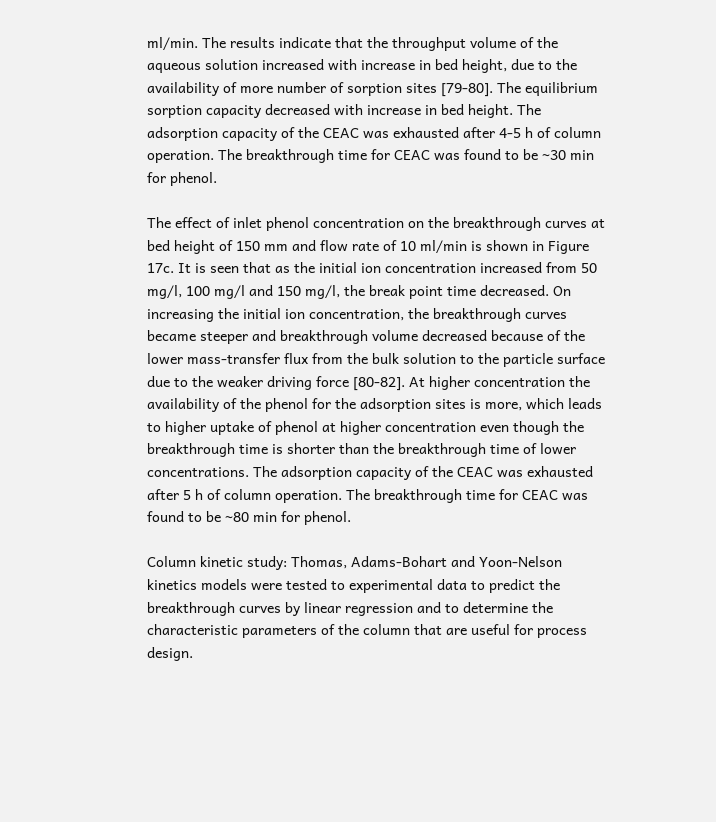ml/min. The results indicate that the throughput volume of the aqueous solution increased with increase in bed height, due to the availability of more number of sorption sites [79-80]. The equilibrium sorption capacity decreased with increase in bed height. The adsorption capacity of the CEAC was exhausted after 4-5 h of column operation. The breakthrough time for CEAC was found to be ~30 min for phenol.

The effect of inlet phenol concentration on the breakthrough curves at bed height of 150 mm and flow rate of 10 ml/min is shown in Figure 17c. It is seen that as the initial ion concentration increased from 50 mg/l, 100 mg/l and 150 mg/l, the break point time decreased. On increasing the initial ion concentration, the breakthrough curves became steeper and breakthrough volume decreased because of the lower mass-transfer flux from the bulk solution to the particle surface due to the weaker driving force [80-82]. At higher concentration the availability of the phenol for the adsorption sites is more, which leads to higher uptake of phenol at higher concentration even though the breakthrough time is shorter than the breakthrough time of lower concentrations. The adsorption capacity of the CEAC was exhausted after 5 h of column operation. The breakthrough time for CEAC was found to be ~80 min for phenol.

Column kinetic study: Thomas, Adams-Bohart and Yoon-Nelson kinetics models were tested to experimental data to predict the breakthrough curves by linear regression and to determine the characteristic parameters of the column that are useful for process design.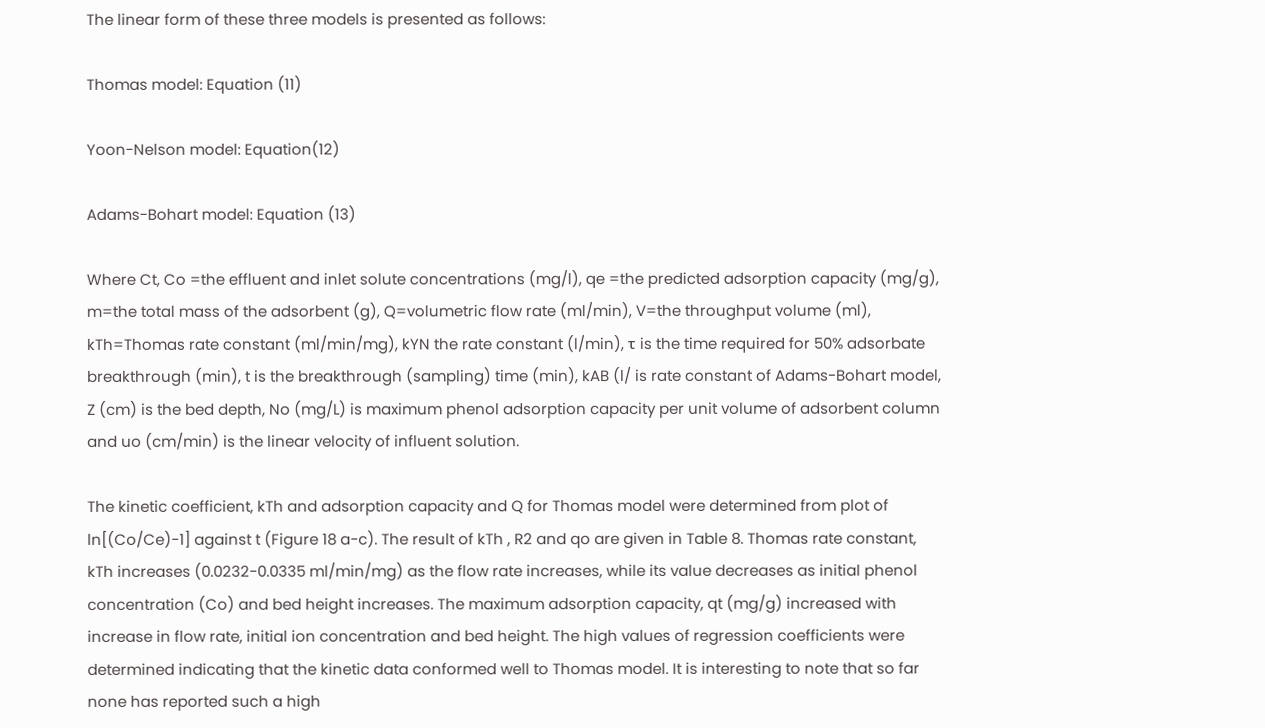The linear form of these three models is presented as follows:

Thomas model: Equation (11)

Yoon-Nelson model: Equation(12)

Adams-Bohart model: Equation (13)

Where Ct, Co =the effluent and inlet solute concentrations (mg/l), qe =the predicted adsorption capacity (mg/g), m=the total mass of the adsorbent (g), Q=volumetric flow rate (ml/min), V=the throughput volume (ml), kTh=Thomas rate constant (ml/min/mg), kYN the rate constant (l/min), τ is the time required for 50% adsorbate breakthrough (min), t is the breakthrough (sampling) time (min), kAB (l/ is rate constant of Adams-Bohart model, Z (cm) is the bed depth, No (mg/L) is maximum phenol adsorption capacity per unit volume of adsorbent column and uo (cm/min) is the linear velocity of influent solution.

The kinetic coefficient, kTh and adsorption capacity and Q for Thomas model were determined from plot of ln[(Co/Ce)-1] against t (Figure 18 a-c). The result of kTh , R2 and qo are given in Table 8. Thomas rate constant, kTh increases (0.0232-0.0335 ml/min/mg) as the flow rate increases, while its value decreases as initial phenol concentration (Co) and bed height increases. The maximum adsorption capacity, qt (mg/g) increased with increase in flow rate, initial ion concentration and bed height. The high values of regression coefficients were determined indicating that the kinetic data conformed well to Thomas model. It is interesting to note that so far none has reported such a high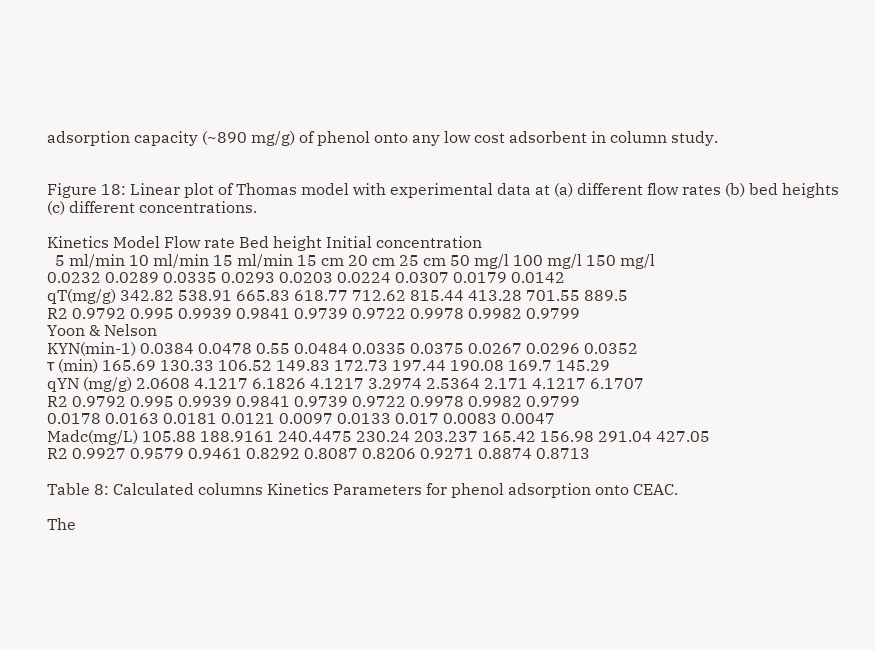adsorption capacity (~890 mg/g) of phenol onto any low cost adsorbent in column study.


Figure 18: Linear plot of Thomas model with experimental data at (a) different flow rates (b) bed heights (c) different concentrations.

Kinetics Model Flow rate Bed height Initial concentration
  5 ml/min 10 ml/min 15 ml/min 15 cm 20 cm 25 cm 50 mg/l 100 mg/l 150 mg/l
0.0232 0.0289 0.0335 0.0293 0.0203 0.0224 0.0307 0.0179 0.0142
qT(mg/g) 342.82 538.91 665.83 618.77 712.62 815.44 413.28 701.55 889.5
R2 0.9792 0.995 0.9939 0.9841 0.9739 0.9722 0.9978 0.9982 0.9799
Yoon & Nelson
KYN(min-1) 0.0384 0.0478 0.55 0.0484 0.0335 0.0375 0.0267 0.0296 0.0352
τ (min) 165.69 130.33 106.52 149.83 172.73 197.44 190.08 169.7 145.29
qYN (mg/g) 2.0608 4.1217 6.1826 4.1217 3.2974 2.5364 2.171 4.1217 6.1707
R2 0.9792 0.995 0.9939 0.9841 0.9739 0.9722 0.9978 0.9982 0.9799
0.0178 0.0163 0.0181 0.0121 0.0097 0.0133 0.017 0.0083 0.0047
Madc(mg/L) 105.88 188.9161 240.4475 230.24 203.237 165.42 156.98 291.04 427.05
R2 0.9927 0.9579 0.9461 0.8292 0.8087 0.8206 0.9271 0.8874 0.8713

Table 8: Calculated columns Kinetics Parameters for phenol adsorption onto CEAC.

The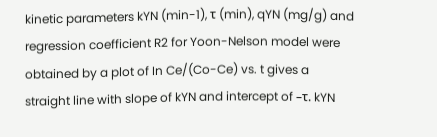kinetic parameters kYN (min-1), τ (min), qYN (mg/g) and regression coefficient R2 for Yoon-Nelson model were obtained by a plot of In Ce/(Co-Ce) vs. t gives a straight line with slope of kYN and intercept of –τ. kYN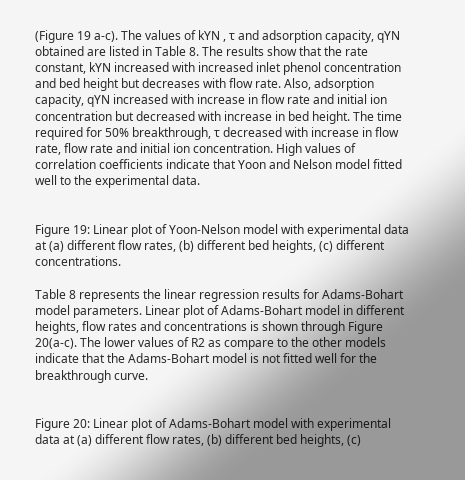(Figure 19 a-c). The values of kYN , τ and adsorption capacity, qYN obtained are listed in Table 8. The results show that the rate constant, kYN increased with increased inlet phenol concentration and bed height but decreases with flow rate. Also, adsorption capacity, qYN increased with increase in flow rate and initial ion concentration but decreased with increase in bed height. The time required for 50% breakthrough, τ decreased with increase in flow rate, flow rate and initial ion concentration. High values of correlation coefficients indicate that Yoon and Nelson model fitted well to the experimental data.


Figure 19: Linear plot of Yoon-Nelson model with experimental data at (a) different flow rates, (b) different bed heights, (c) different concentrations.

Table 8 represents the linear regression results for Adams-Bohart model parameters. Linear plot of Adams-Bohart model in different heights, flow rates and concentrations is shown through Figure 20(a-c). The lower values of R2 as compare to the other models indicate that the Adams-Bohart model is not fitted well for the breakthrough curve.


Figure 20: Linear plot of Adams-Bohart model with experimental data at (a) different flow rates, (b) different bed heights, (c)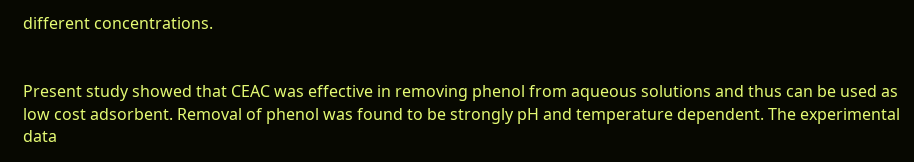different concentrations.


Present study showed that CEAC was effective in removing phenol from aqueous solutions and thus can be used as low cost adsorbent. Removal of phenol was found to be strongly pH and temperature dependent. The experimental data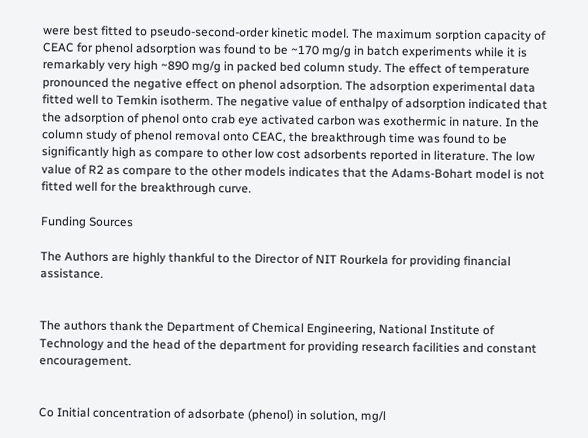were best fitted to pseudo-second-order kinetic model. The maximum sorption capacity of CEAC for phenol adsorption was found to be ~170 mg/g in batch experiments while it is remarkably very high ~890 mg/g in packed bed column study. The effect of temperature pronounced the negative effect on phenol adsorption. The adsorption experimental data fitted well to Temkin isotherm. The negative value of enthalpy of adsorption indicated that the adsorption of phenol onto crab eye activated carbon was exothermic in nature. In the column study of phenol removal onto CEAC, the breakthrough time was found to be significantly high as compare to other low cost adsorbents reported in literature. The low value of R2 as compare to the other models indicates that the Adams-Bohart model is not fitted well for the breakthrough curve.

Funding Sources

The Authors are highly thankful to the Director of NIT Rourkela for providing financial assistance.


The authors thank the Department of Chemical Engineering, National Institute of Technology and the head of the department for providing research facilities and constant encouragement.


Co Initial concentration of adsorbate (phenol) in solution, mg/l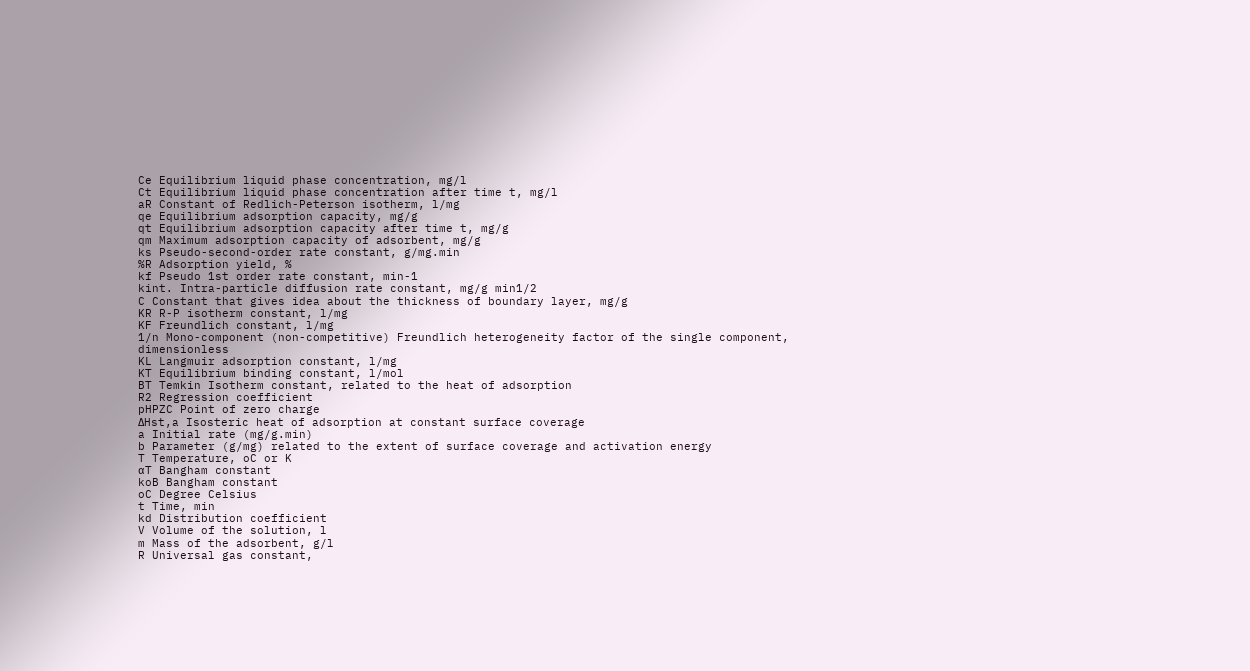Ce Equilibrium liquid phase concentration, mg/l
Ct Equilibrium liquid phase concentration after time t, mg/l
aR Constant of Redlich-Peterson isotherm, l/mg
qe Equilibrium adsorption capacity, mg/g
qt Equilibrium adsorption capacity after time t, mg/g
qm Maximum adsorption capacity of adsorbent, mg/g
ks Pseudo-second-order rate constant, g/mg.min
%R Adsorption yield, %
kf Pseudo 1st order rate constant, min-1
kint. Intra-particle diffusion rate constant, mg/g min1/2
C Constant that gives idea about the thickness of boundary layer, mg/g
KR R-P isotherm constant, l/mg
KF Freundlich constant, l/mg
1/n Mono-component (non-competitive) Freundlich heterogeneity factor of the single component, dimensionless
KL Langmuir adsorption constant, l/mg
KT Equilibrium binding constant, l/mol
BT Temkin Isotherm constant, related to the heat of adsorption
R2 Regression coefficient
pHPZC Point of zero charge
ΔHst,a Isosteric heat of adsorption at constant surface coverage
a Initial rate (mg/g.min)
b Parameter (g/mg) related to the extent of surface coverage and activation energy
T Temperature, oC or K
αT Bangham constant
koB Bangham constant
oC Degree Celsius
t Time, min
kd Distribution coefficient
V Volume of the solution, l
m Mass of the adsorbent, g/l
R Universal gas constant,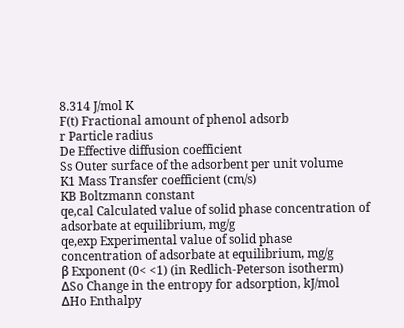8.314 J/mol K
F(t) Fractional amount of phenol adsorb
r Particle radius
De Effective diffusion coefficient
Ss Outer surface of the adsorbent per unit volume
K1 Mass Transfer coefficient (cm/s)
KB Boltzmann constant
qe,cal Calculated value of solid phase concentration of adsorbate at equilibrium, mg/g
qe,exp Experimental value of solid phase concentration of adsorbate at equilibrium, mg/g
β Exponent (0< <1) (in Redlich-Peterson isotherm)
ΔSo Change in the entropy for adsorption, kJ/mol
ΔHo Enthalpy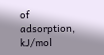of adsorption, kJ/mol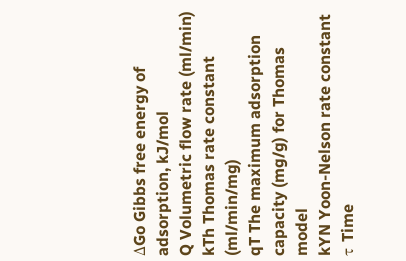ΔGo Gibbs free energy of adsorption, kJ/mol
Q Volumetric flow rate (ml/min)
kTh Thomas rate constant (ml/min/mg)
qT The maximum adsorption capacity (mg/g) for Thomas model
kYN Yoon-Nelson rate constant
τ Time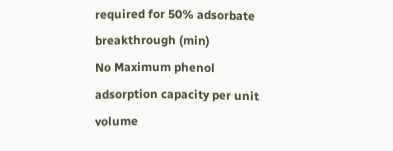required for 50% adsorbate breakthrough (min)
No Maximum phenol adsorption capacity per unit volume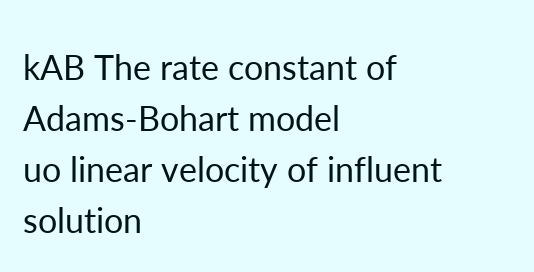kAB The rate constant of Adams-Bohart model
uo linear velocity of influent solution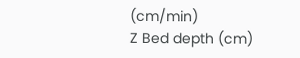(cm/min)
Z Bed depth (cm)